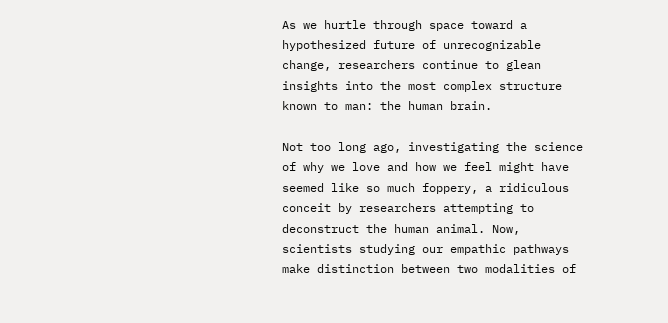As we hurtle through space toward a hypothesized future of unrecognizable change, researchers continue to glean insights into the most complex structure known to man: the human brain.

Not too long ago, investigating the science of why we love and how we feel might have seemed like so much foppery, a ridiculous conceit by researchers attempting to deconstruct the human animal. Now, scientists studying our empathic pathways make distinction between two modalities of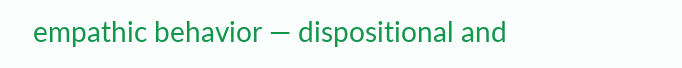empathic behavior — dispositional and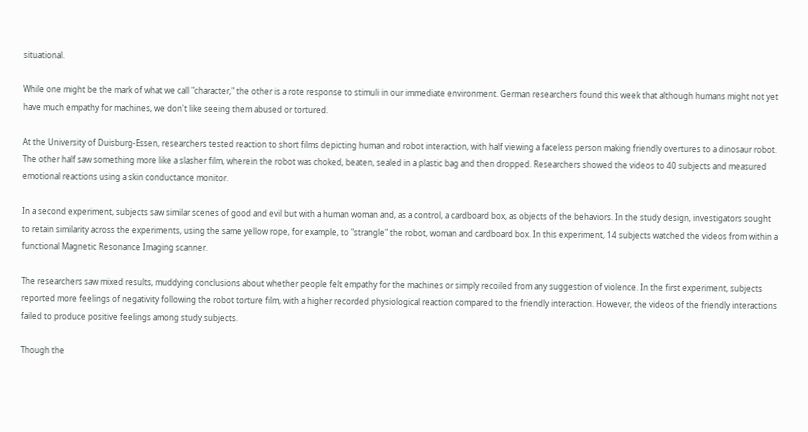situational.

While one might be the mark of what we call "character," the other is a rote response to stimuli in our immediate environment. German researchers found this week that although humans might not yet have much empathy for machines, we don't like seeing them abused or tortured.

At the University of Duisburg-Essen, researchers tested reaction to short films depicting human and robot interaction, with half viewing a faceless person making friendly overtures to a dinosaur robot. The other half saw something more like a slasher film, wherein the robot was choked, beaten, sealed in a plastic bag and then dropped. Researchers showed the videos to 40 subjects and measured emotional reactions using a skin conductance monitor.

In a second experiment, subjects saw similar scenes of good and evil but with a human woman and, as a control, a cardboard box, as objects of the behaviors. In the study design, investigators sought to retain similarity across the experiments, using the same yellow rope, for example, to "strangle" the robot, woman and cardboard box. In this experiment, 14 subjects watched the videos from within a functional Magnetic Resonance Imaging scanner.

The researchers saw mixed results, muddying conclusions about whether people felt empathy for the machines or simply recoiled from any suggestion of violence. In the first experiment, subjects reported more feelings of negativity following the robot torture film, with a higher recorded physiological reaction compared to the friendly interaction. However, the videos of the friendly interactions failed to produce positive feelings among study subjects.

Though the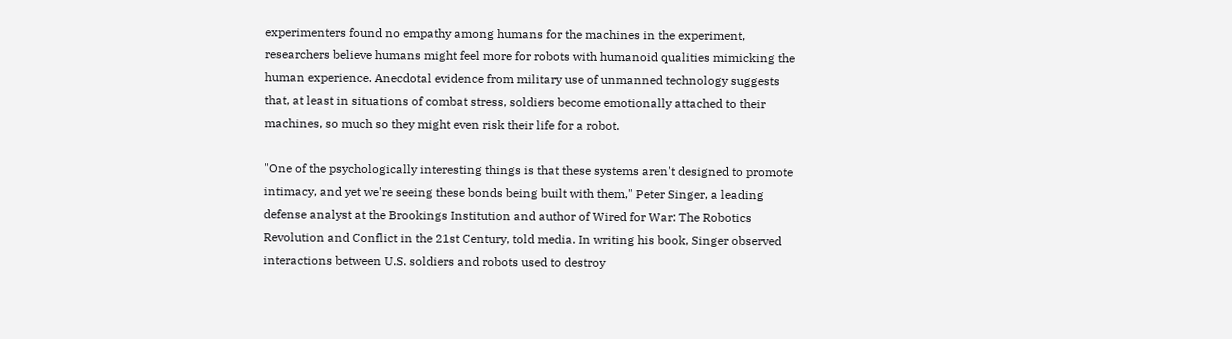experimenters found no empathy among humans for the machines in the experiment, researchers believe humans might feel more for robots with humanoid qualities mimicking the human experience. Anecdotal evidence from military use of unmanned technology suggests that, at least in situations of combat stress, soldiers become emotionally attached to their machines, so much so they might even risk their life for a robot.

"One of the psychologically interesting things is that these systems aren't designed to promote intimacy, and yet we're seeing these bonds being built with them," Peter Singer, a leading defense analyst at the Brookings Institution and author of Wired for War: The Robotics Revolution and Conflict in the 21st Century, told media. In writing his book, Singer observed interactions between U.S. soldiers and robots used to destroy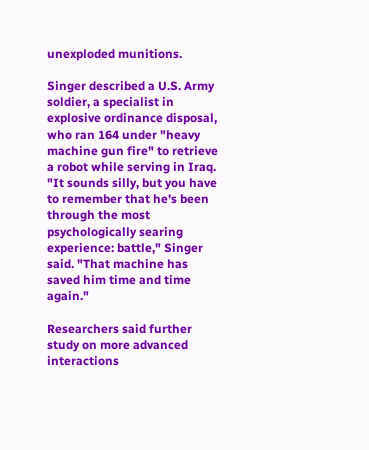unexploded munitions.

Singer described a U.S. Army soldier, a specialist in explosive ordinance disposal, who ran 164 under "heavy machine gun fire" to retrieve a robot while serving in Iraq. "It sounds silly, but you have to remember that he's been through the most psychologically searing experience: battle," Singer said. "That machine has saved him time and time again."

Researchers said further study on more advanced interactions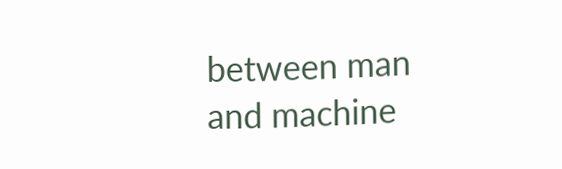between man and machine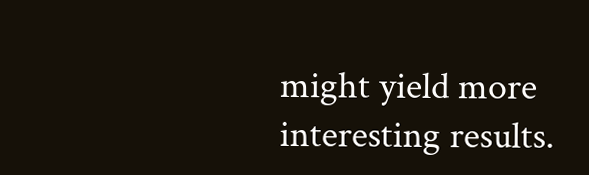might yield more interesting results.